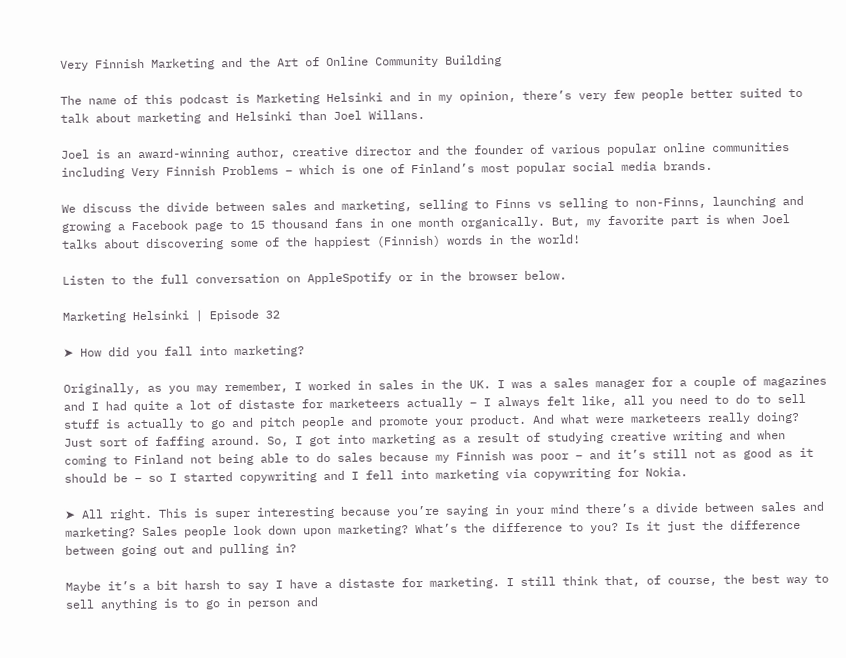Very Finnish Marketing and the Art of Online Community Building

The name of this podcast is Marketing Helsinki and in my opinion, there’s very few people better suited to talk about marketing and Helsinki than Joel Willans.

Joel is an award-winning author, creative director and the founder of various popular online communities including Very Finnish Problems – which is one of Finland’s most popular social media brands.

We discuss the divide between sales and marketing, selling to Finns vs selling to non-Finns, launching and growing a Facebook page to 15 thousand fans in one month organically. But, my favorite part is when Joel talks about discovering some of the happiest (Finnish) words in the world!

Listen to the full conversation on AppleSpotify or in the browser below.

Marketing Helsinki | Episode 32

➤ How did you fall into marketing?

Originally, as you may remember, I worked in sales in the UK. I was a sales manager for a couple of magazines and I had quite a lot of distaste for marketeers actually – I always felt like, all you need to do to sell stuff is actually to go and pitch people and promote your product. And what were marketeers really doing? Just sort of faffing around. So, I got into marketing as a result of studying creative writing and when coming to Finland not being able to do sales because my Finnish was poor – and it’s still not as good as it should be – so I started copywriting and I fell into marketing via copywriting for Nokia.

➤ All right. This is super interesting because you’re saying in your mind there’s a divide between sales and marketing? Sales people look down upon marketing? What’s the difference to you? Is it just the difference between going out and pulling in?

Maybe it’s a bit harsh to say I have a distaste for marketing. I still think that, of course, the best way to sell anything is to go in person and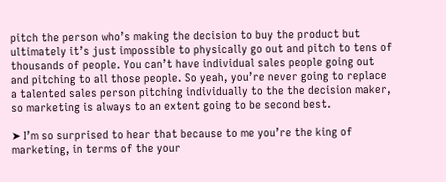pitch the person who’s making the decision to buy the product but ultimately it’s just impossible to physically go out and pitch to tens of thousands of people. You can’t have individual sales people going out and pitching to all those people. So yeah, you’re never going to replace a talented sales person pitching individually to the the decision maker, so marketing is always to an extent going to be second best.

➤ I’m so surprised to hear that because to me you’re the king of marketing, in terms of the your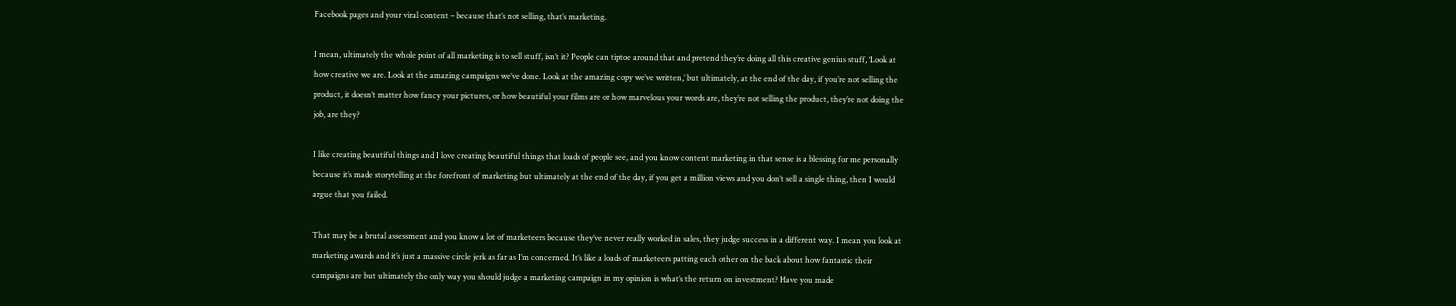Facebook pages and your viral content – because that’s not selling, that’s marketing.

I mean, ultimately the whole point of all marketing is to sell stuff, isn’t it? People can tiptoe around that and pretend they’re doing all this creative genius stuff, ‘Look at how creative we are. Look at the amazing campaigns we’ve done. Look at the amazing copy we’ve written,’ but ultimately, at the end of the day, if you’re not selling the product, it doesn’t matter how fancy your pictures, or how beautiful your films are or how marvelous your words are, they’re not selling the product, they’re not doing the job, are they?

I like creating beautiful things and I love creating beautiful things that loads of people see, and you know content marketing in that sense is a blessing for me personally because it’s made storytelling at the forefront of marketing but ultimately at the end of the day, if you get a million views and you don’t sell a single thing, then I would argue that you failed.

That may be a brutal assessment and you know a lot of marketeers because they’ve never really worked in sales, they judge success in a different way. I mean you look at marketing awards and it’s just a massive circle jerk as far as I’m concerned. It’s like a loads of marketeers patting each other on the back about how fantastic their campaigns are but ultimately the only way you should judge a marketing campaign in my opinion is what’s the return on investment? Have you made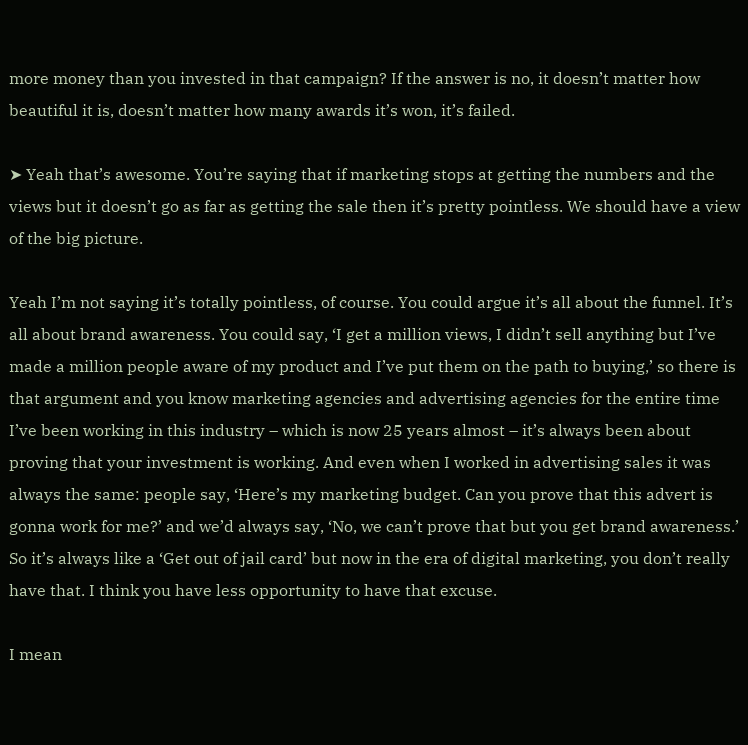more money than you invested in that campaign? If the answer is no, it doesn’t matter how beautiful it is, doesn’t matter how many awards it’s won, it’s failed.

➤ Yeah that’s awesome. You’re saying that if marketing stops at getting the numbers and the views but it doesn’t go as far as getting the sale then it’s pretty pointless. We should have a view of the big picture.

Yeah I’m not saying it’s totally pointless, of course. You could argue it’s all about the funnel. It’s all about brand awareness. You could say, ‘I get a million views, I didn’t sell anything but I’ve made a million people aware of my product and I’ve put them on the path to buying,’ so there is that argument and you know marketing agencies and advertising agencies for the entire time I’ve been working in this industry – which is now 25 years almost – it’s always been about proving that your investment is working. And even when I worked in advertising sales it was always the same: people say, ‘Here’s my marketing budget. Can you prove that this advert is gonna work for me?’ and we’d always say, ‘No, we can’t prove that but you get brand awareness.’ So it’s always like a ‘Get out of jail card’ but now in the era of digital marketing, you don’t really have that. I think you have less opportunity to have that excuse.

I mean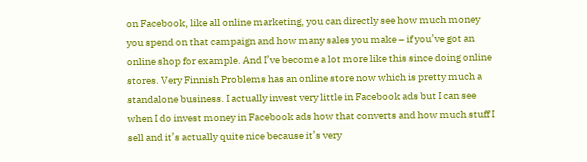on Facebook, like all online marketing, you can directly see how much money you spend on that campaign and how many sales you make – if you’ve got an online shop for example. And I’ve become a lot more like this since doing online stores. Very Finnish Problems has an online store now which is pretty much a standalone business. I actually invest very little in Facebook ads but I can see when I do invest money in Facebook ads how that converts and how much stuff I sell and it’s actually quite nice because it’s very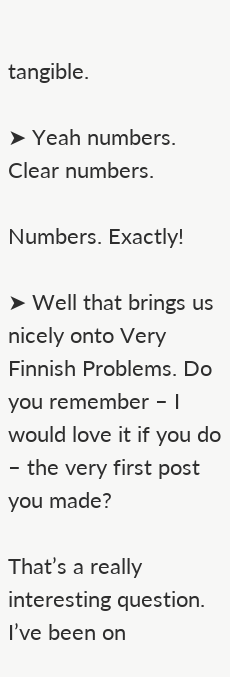tangible.

➤ Yeah numbers. Clear numbers.

Numbers. Exactly!

➤ Well that brings us nicely onto Very Finnish Problems. Do you remember – I would love it if you do – the very first post you made?

That’s a really interesting question. I’ve been on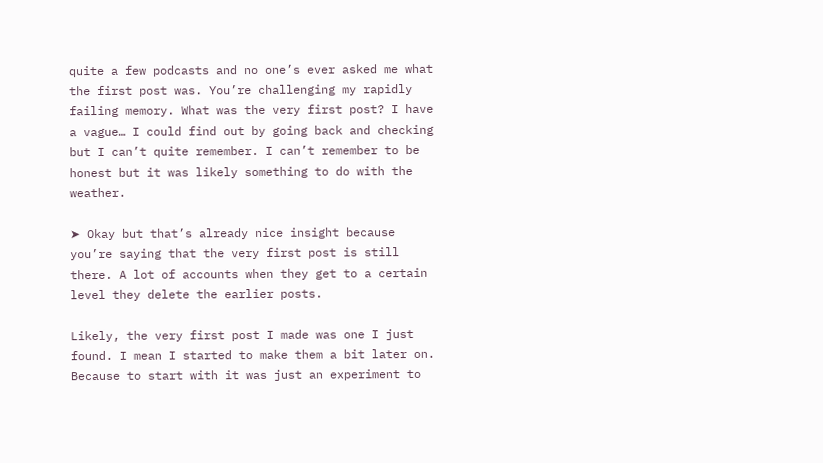quite a few podcasts and no one’s ever asked me what the first post was. You’re challenging my rapidly failing memory. What was the very first post? I have a vague… I could find out by going back and checking but I can’t quite remember. I can’t remember to be honest but it was likely something to do with the weather.

➤ Okay but that’s already nice insight because you’re saying that the very first post is still there. A lot of accounts when they get to a certain level they delete the earlier posts.

Likely, the very first post I made was one I just found. I mean I started to make them a bit later on. Because to start with it was just an experiment to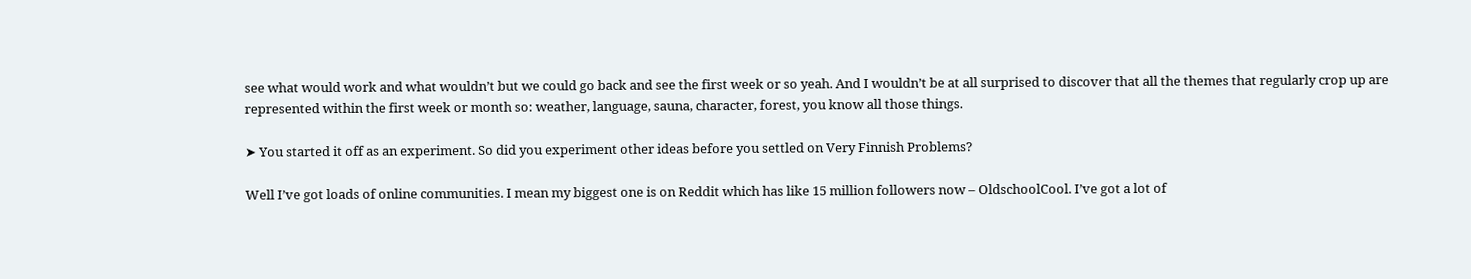see what would work and what wouldn’t but we could go back and see the first week or so yeah. And I wouldn’t be at all surprised to discover that all the themes that regularly crop up are represented within the first week or month so: weather, language, sauna, character, forest, you know all those things.

➤ You started it off as an experiment. So did you experiment other ideas before you settled on Very Finnish Problems?

Well I’ve got loads of online communities. I mean my biggest one is on Reddit which has like 15 million followers now – OldschoolCool. I’ve got a lot of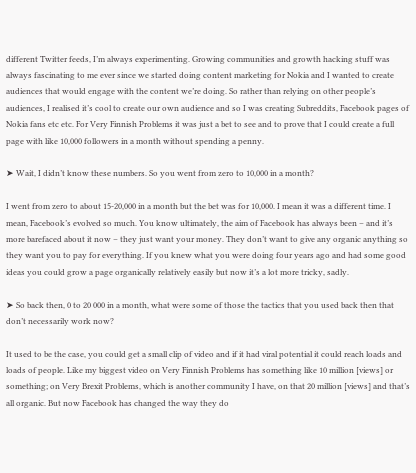different Twitter feeds, I’m always experimenting. Growing communities and growth hacking stuff was always fascinating to me ever since we started doing content marketing for Nokia and I wanted to create audiences that would engage with the content we’re doing. So rather than relying on other people’s audiences, I realised it’s cool to create our own audience and so I was creating Subreddits, Facebook pages of Nokia fans etc etc. For Very Finnish Problems it was just a bet to see and to prove that I could create a full page with like 10,000 followers in a month without spending a penny.

➤ Wait, I didn’t know these numbers. So you went from zero to 10,000 in a month?

I went from zero to about 15-20,000 in a month but the bet was for 10,000. I mean it was a different time. I mean, Facebook’s evolved so much. You know ultimately, the aim of Facebook has always been – and it’s more barefaced about it now – they just want your money. They don’t want to give any organic anything so they want you to pay for everything. If you knew what you were doing four years ago and had some good ideas you could grow a page organically relatively easily but now it’s a lot more tricky, sadly.

➤ So back then, 0 to 20 000 in a month, what were some of those the tactics that you used back then that don’t necessarily work now?

It used to be the case, you could get a small clip of video and if it had viral potential it could reach loads and loads of people. Like my biggest video on Very Finnish Problems has something like 10 million [views] or something; on Very Brexit Problems, which is another community I have, on that 20 million [views] and that’s all organic. But now Facebook has changed the way they do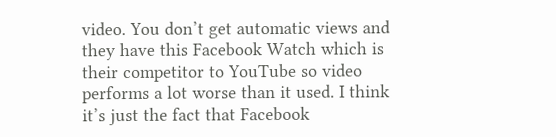video. You don’t get automatic views and they have this Facebook Watch which is their competitor to YouTube so video performs a lot worse than it used. I think it’s just the fact that Facebook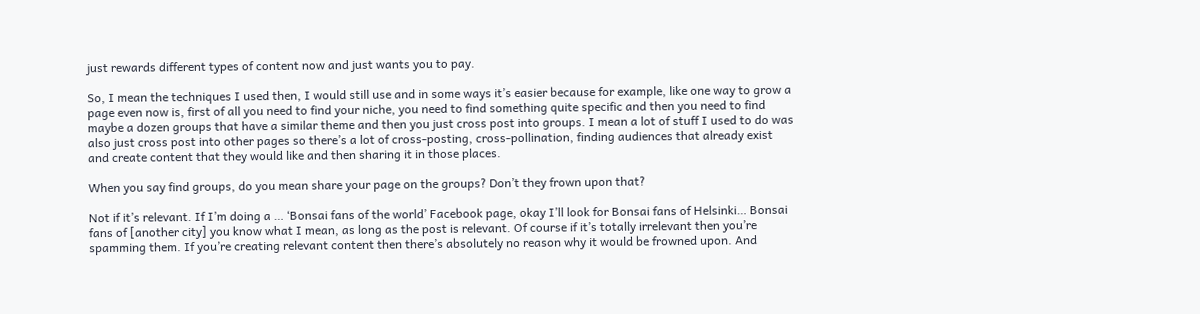just rewards different types of content now and just wants you to pay.

So, I mean the techniques I used then, I would still use and in some ways it’s easier because for example, like one way to grow a page even now is, first of all you need to find your niche, you need to find something quite specific and then you need to find maybe a dozen groups that have a similar theme and then you just cross post into groups. I mean a lot of stuff I used to do was also just cross post into other pages so there’s a lot of cross-posting, cross-pollination, finding audiences that already exist and create content that they would like and then sharing it in those places.

When you say find groups, do you mean share your page on the groups? Don’t they frown upon that?

Not if it’s relevant. If I’m doing a … ‘Bonsai fans of the world’ Facebook page, okay I’ll look for Bonsai fans of Helsinki… Bonsai fans of [another city] you know what I mean, as long as the post is relevant. Of course if it’s totally irrelevant then you’re spamming them. If you’re creating relevant content then there’s absolutely no reason why it would be frowned upon. And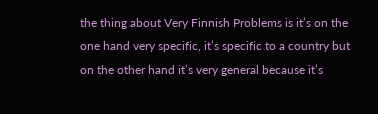the thing about Very Finnish Problems is it’s on the one hand very specific, it’s specific to a country but on the other hand it’s very general because it’s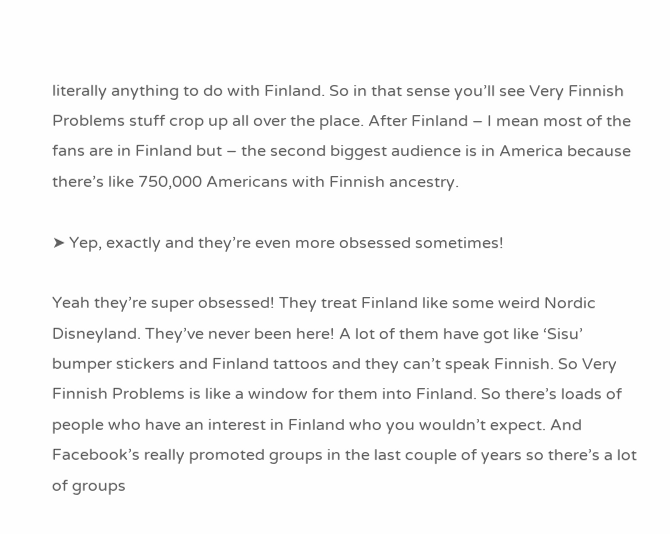literally anything to do with Finland. So in that sense you’ll see Very Finnish Problems stuff crop up all over the place. After Finland – I mean most of the fans are in Finland but – the second biggest audience is in America because there’s like 750,000 Americans with Finnish ancestry.

➤ Yep, exactly and they’re even more obsessed sometimes!

Yeah they’re super obsessed! They treat Finland like some weird Nordic Disneyland. They’ve never been here! A lot of them have got like ‘Sisu’ bumper stickers and Finland tattoos and they can’t speak Finnish. So Very Finnish Problems is like a window for them into Finland. So there’s loads of people who have an interest in Finland who you wouldn’t expect. And Facebook’s really promoted groups in the last couple of years so there’s a lot of groups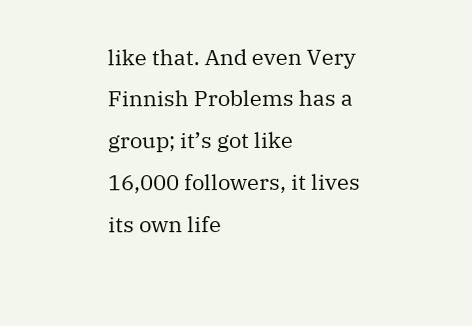like that. And even Very Finnish Problems has a group; it’s got like 16,000 followers, it lives its own life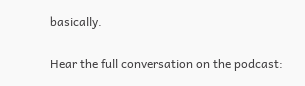basically.

Hear the full conversation on the podcast: